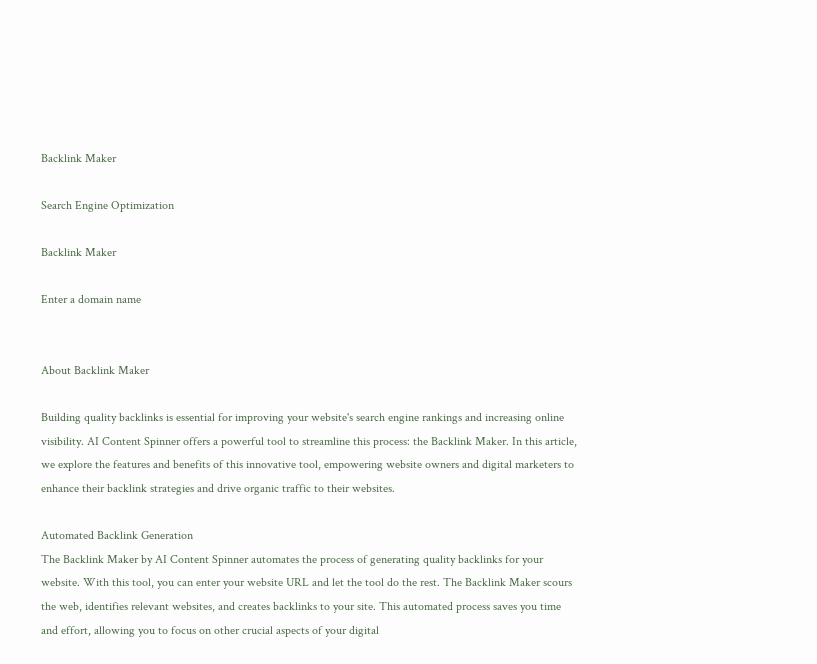Backlink Maker

Search Engine Optimization

Backlink Maker

Enter a domain name


About Backlink Maker

Building quality backlinks is essential for improving your website's search engine rankings and increasing online visibility. AI Content Spinner offers a powerful tool to streamline this process: the Backlink Maker. In this article, we explore the features and benefits of this innovative tool, empowering website owners and digital marketers to enhance their backlink strategies and drive organic traffic to their websites.

Automated Backlink Generation
The Backlink Maker by AI Content Spinner automates the process of generating quality backlinks for your website. With this tool, you can enter your website URL and let the tool do the rest. The Backlink Maker scours the web, identifies relevant websites, and creates backlinks to your site. This automated process saves you time and effort, allowing you to focus on other crucial aspects of your digital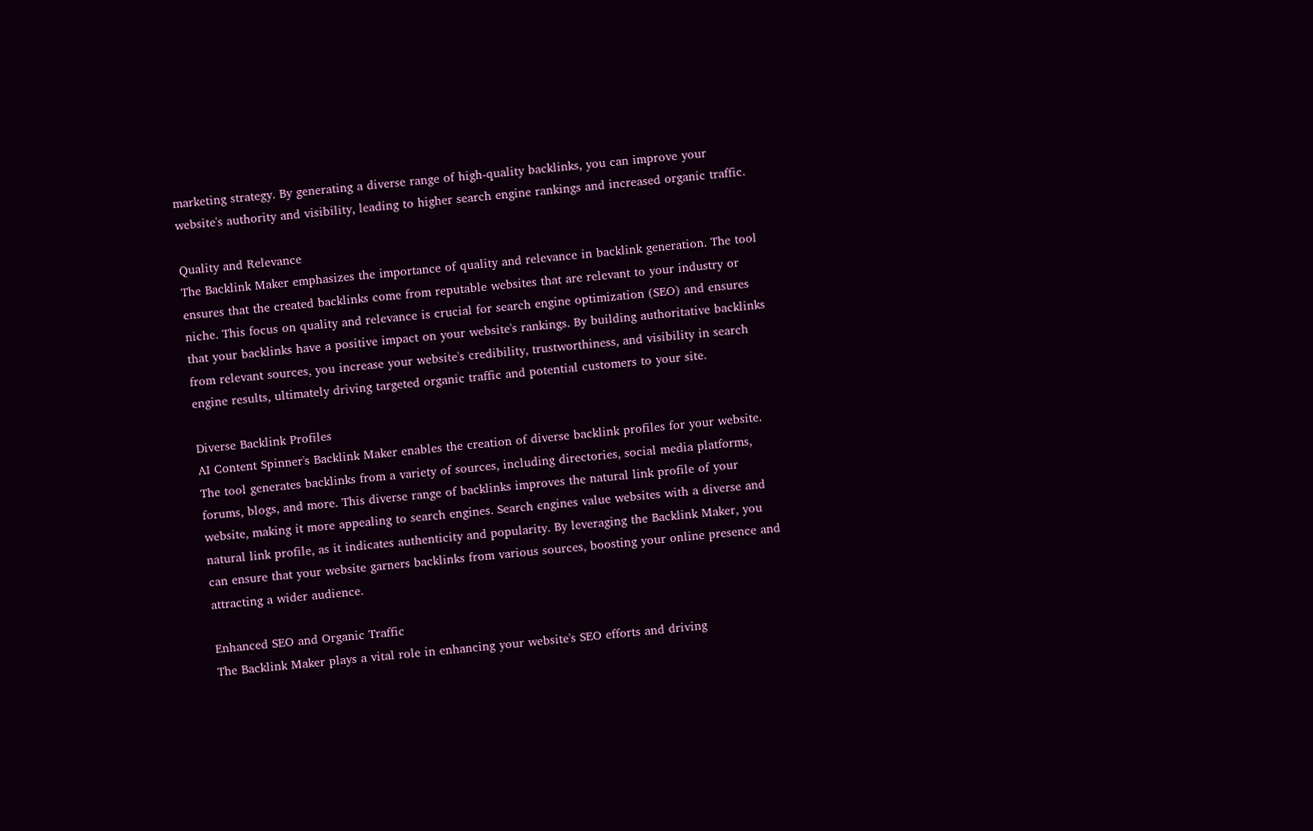marketing strategy. By generating a diverse range of high-quality backlinks, you can improve your website's authority and visibility, leading to higher search engine rankings and increased organic traffic.

Quality and Relevance
The Backlink Maker emphasizes the importance of quality and relevance in backlink generation. The tool ensures that the created backlinks come from reputable websites that are relevant to your industry or niche. This focus on quality and relevance is crucial for search engine optimization (SEO) and ensures that your backlinks have a positive impact on your website's rankings. By building authoritative backlinks from relevant sources, you increase your website's credibility, trustworthiness, and visibility in search engine results, ultimately driving targeted organic traffic and potential customers to your site.

Diverse Backlink Profiles
AI Content Spinner's Backlink Maker enables the creation of diverse backlink profiles for your website. The tool generates backlinks from a variety of sources, including directories, social media platforms, forums, blogs, and more. This diverse range of backlinks improves the natural link profile of your website, making it more appealing to search engines. Search engines value websites with a diverse and natural link profile, as it indicates authenticity and popularity. By leveraging the Backlink Maker, you can ensure that your website garners backlinks from various sources, boosting your online presence and attracting a wider audience.

Enhanced SEO and Organic Traffic
The Backlink Maker plays a vital role in enhancing your website's SEO efforts and driving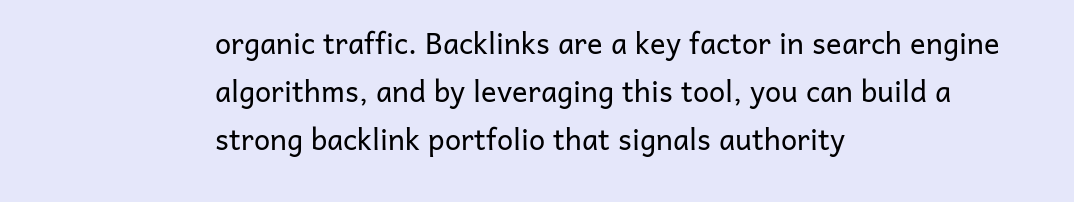organic traffic. Backlinks are a key factor in search engine algorithms, and by leveraging this tool, you can build a strong backlink portfolio that signals authority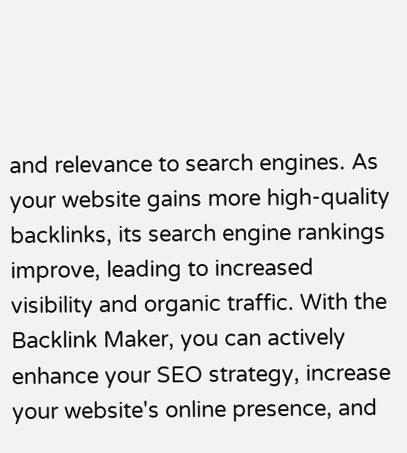and relevance to search engines. As your website gains more high-quality backlinks, its search engine rankings improve, leading to increased visibility and organic traffic. With the Backlink Maker, you can actively enhance your SEO strategy, increase your website's online presence, and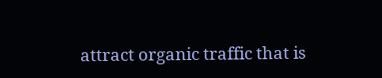attract organic traffic that is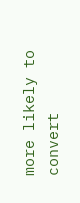more likely to convert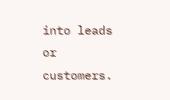into leads or customers.